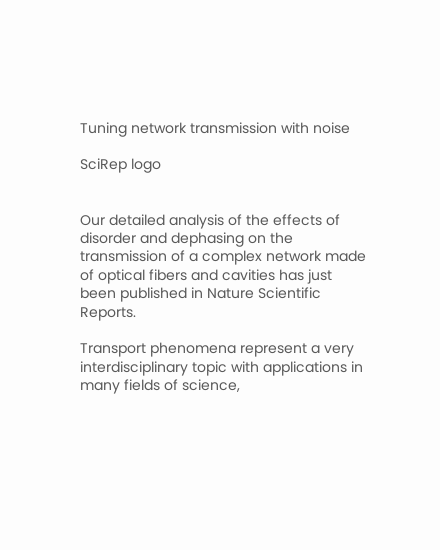Tuning network transmission with noise

SciRep logo


Our detailed analysis of the effects of disorder and dephasing on the transmission of a complex network made of optical fibers and cavities has just been published in Nature Scientific Reports.

Transport phenomena represent a very interdisciplinary topic with applications in many fields of science,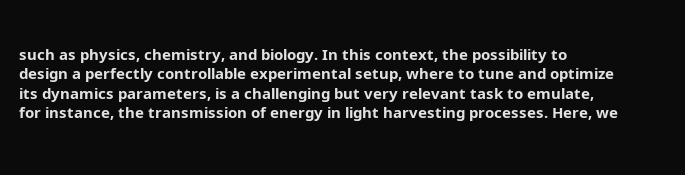such as physics, chemistry, and biology. In this context, the possibility to design a perfectly controllable experimental setup, where to tune and optimize its dynamics parameters, is a challenging but very relevant task to emulate, for instance, the transmission of energy in light harvesting processes. Here, we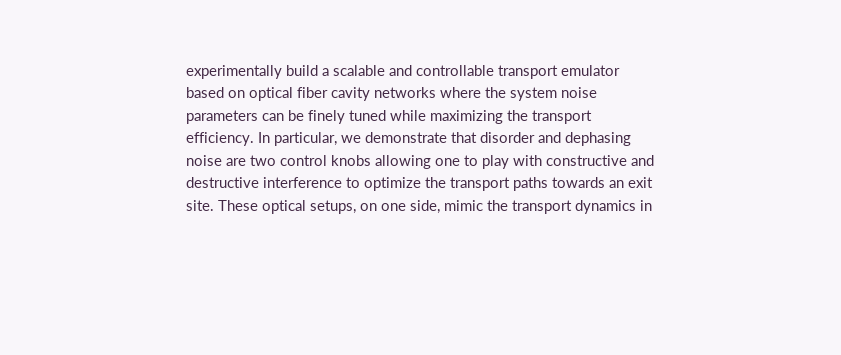experimentally build a scalable and controllable transport emulator based on optical fiber cavity networks where the system noise parameters can be finely tuned while maximizing the transport efficiency. In particular, we demonstrate that disorder and dephasing noise are two control knobs allowing one to play with constructive and destructive interference to optimize the transport paths towards an exit site. These optical setups, on one side, mimic the transport dynamics in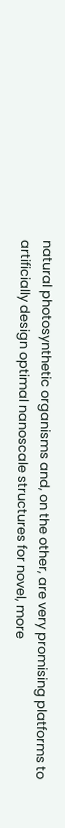natural photosynthetic organisms and, on the other, are very promising platforms to artificially design optimal nanoscale structures for novel, more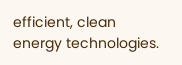efficient, clean energy technologies.